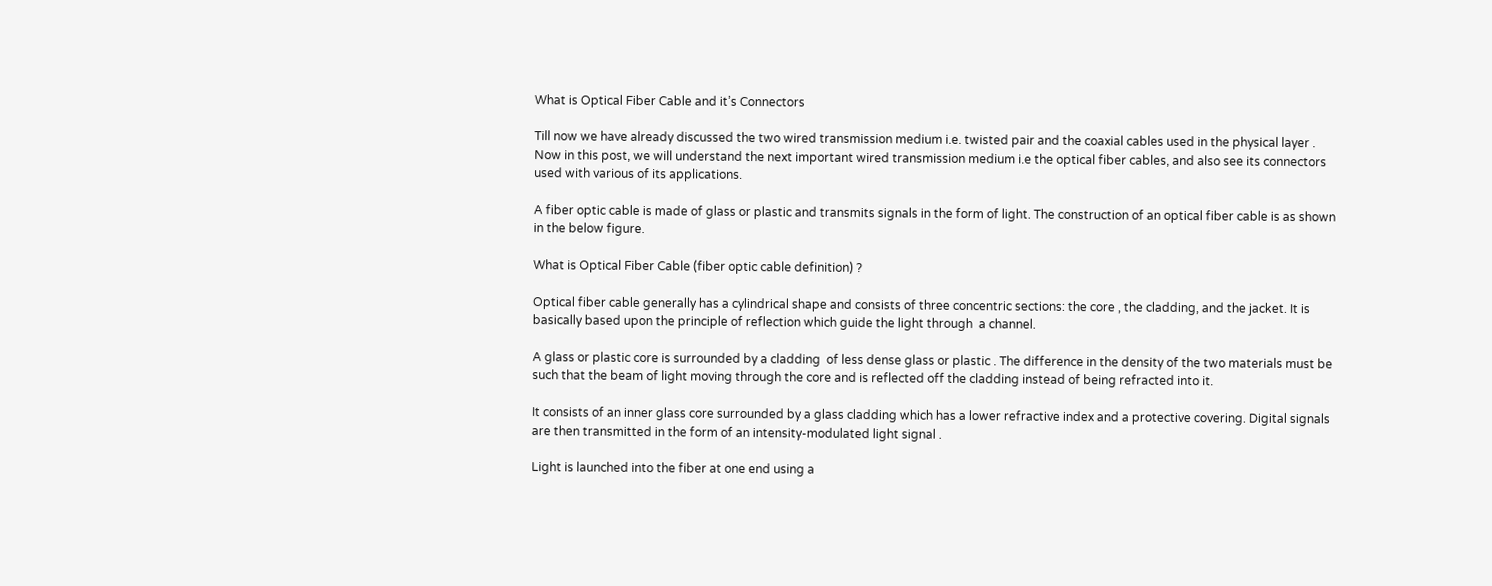What is Optical Fiber Cable and it’s Connectors

Till now we have already discussed the two wired transmission medium i.e. twisted pair and the coaxial cables used in the physical layer . Now in this post, we will understand the next important wired transmission medium i.e the optical fiber cables, and also see its connectors used with various of its applications.

A fiber optic cable is made of glass or plastic and transmits signals in the form of light. The construction of an optical fiber cable is as shown in the below figure.

What is Optical Fiber Cable (fiber optic cable definition) ?

Optical fiber cable generally has a cylindrical shape and consists of three concentric sections: the core , the cladding, and the jacket. It is basically based upon the principle of reflection which guide the light through  a channel.

A glass or plastic core is surrounded by a cladding  of less dense glass or plastic . The difference in the density of the two materials must be such that the beam of light moving through the core and is reflected off the cladding instead of being refracted into it.

It consists of an inner glass core surrounded by a glass cladding which has a lower refractive index and a protective covering. Digital signals are then transmitted in the form of an intensity-modulated light signal .

Light is launched into the fiber at one end using a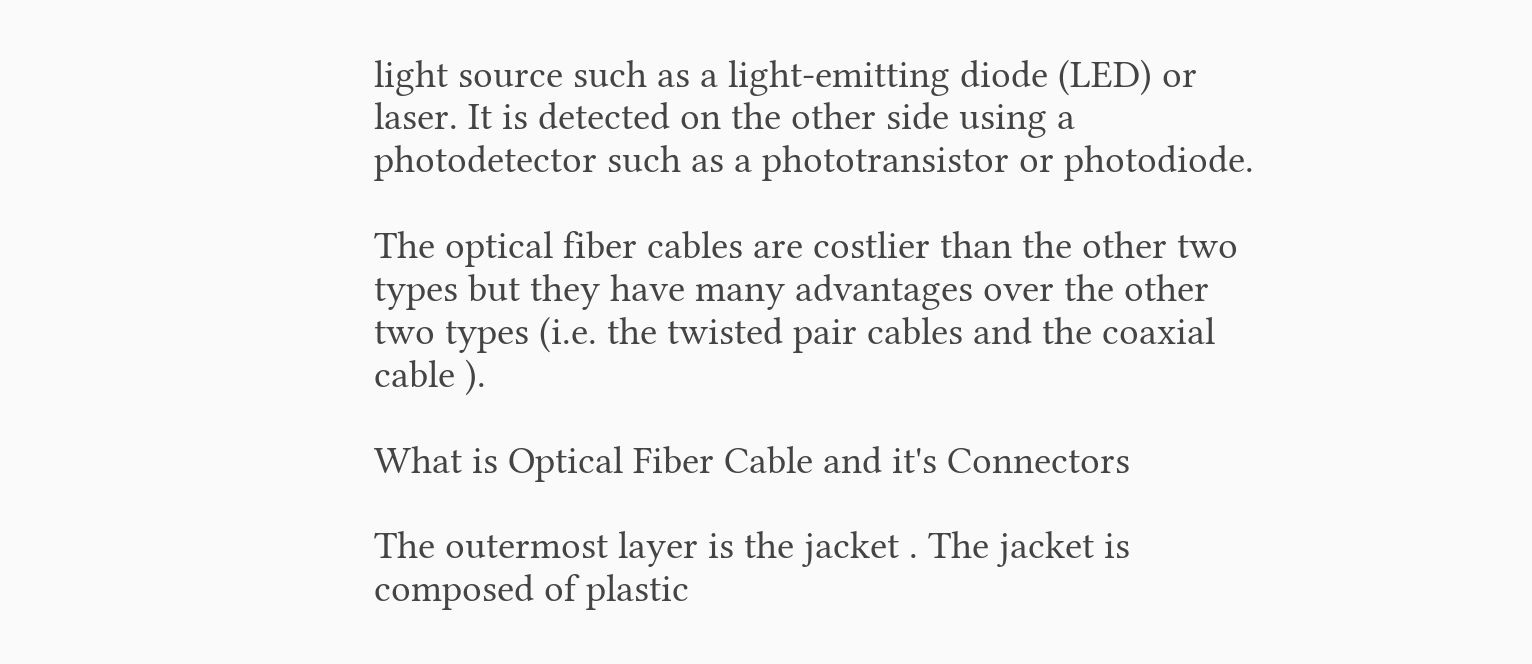light source such as a light-emitting diode (LED) or laser. It is detected on the other side using a photodetector such as a phototransistor or photodiode.

The optical fiber cables are costlier than the other two types but they have many advantages over the other two types (i.e. the twisted pair cables and the coaxial cable ).

What is Optical Fiber Cable and it's Connectors

The outermost layer is the jacket . The jacket is composed of plastic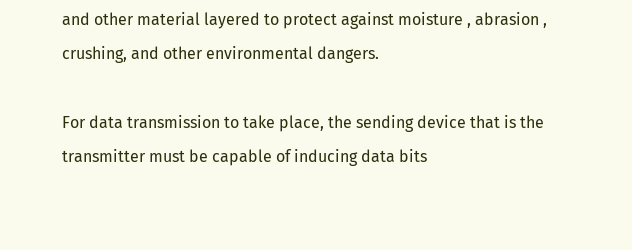and other material layered to protect against moisture , abrasion , crushing, and other environmental dangers.

For data transmission to take place, the sending device that is the transmitter must be capable of inducing data bits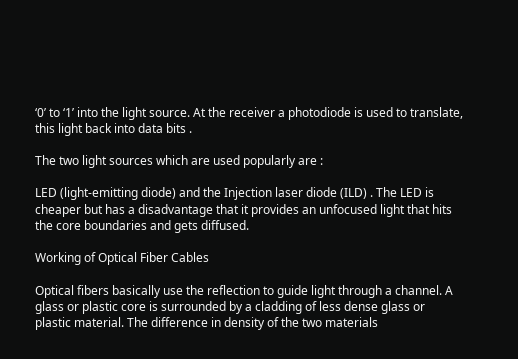‘0’ to ‘1’ into the light source. At the receiver a photodiode is used to translate, this light back into data bits .

The two light sources which are used popularly are :

LED (light-emitting diode) and the Injection laser diode (ILD) . The LED is cheaper but has a disadvantage that it provides an unfocused light that hits the core boundaries and gets diffused.

Working of Optical Fiber Cables

Optical fibers basically use the reflection to guide light through a channel. A glass or plastic core is surrounded by a cladding of less dense glass or plastic material. The difference in density of the two materials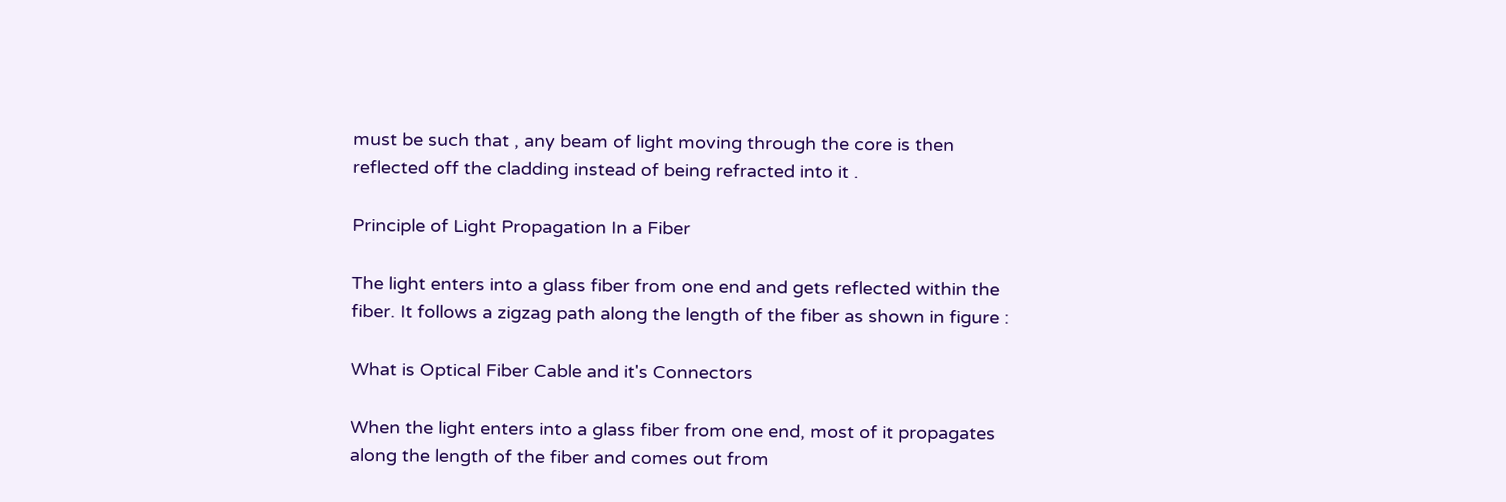must be such that , any beam of light moving through the core is then reflected off the cladding instead of being refracted into it .

Principle of Light Propagation In a Fiber

The light enters into a glass fiber from one end and gets reflected within the fiber. It follows a zigzag path along the length of the fiber as shown in figure :

What is Optical Fiber Cable and it's Connectors

When the light enters into a glass fiber from one end, most of it propagates along the length of the fiber and comes out from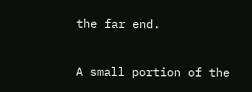the far end.

A small portion of the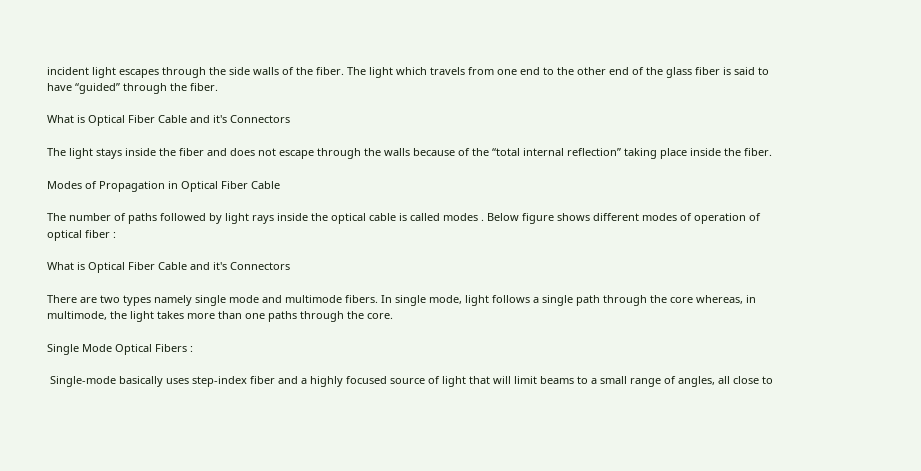incident light escapes through the side walls of the fiber. The light which travels from one end to the other end of the glass fiber is said to have “guided” through the fiber.

What is Optical Fiber Cable and it's Connectors

The light stays inside the fiber and does not escape through the walls because of the “total internal reflection” taking place inside the fiber.

Modes of Propagation in Optical Fiber Cable

The number of paths followed by light rays inside the optical cable is called modes . Below figure shows different modes of operation of optical fiber :

What is Optical Fiber Cable and it's Connectors

There are two types namely single mode and multimode fibers. In single mode, light follows a single path through the core whereas, in multimode, the light takes more than one paths through the core.

Single Mode Optical Fibers :

 Single-mode basically uses step-index fiber and a highly focused source of light that will limit beams to a small range of angles, all close to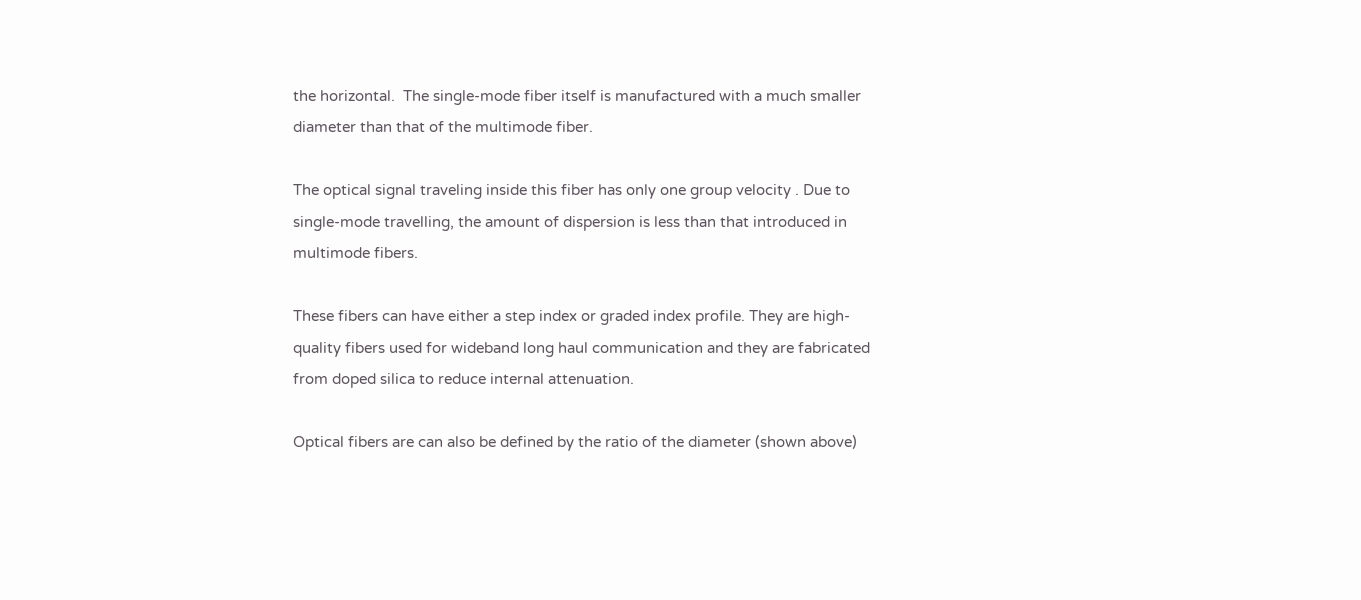the horizontal.  The single-mode fiber itself is manufactured with a much smaller diameter than that of the multimode fiber.

The optical signal traveling inside this fiber has only one group velocity . Due to single-mode travelling, the amount of dispersion is less than that introduced in multimode fibers.

These fibers can have either a step index or graded index profile. They are high-quality fibers used for wideband long haul communication and they are fabricated from doped silica to reduce internal attenuation.

Optical fibers are can also be defined by the ratio of the diameter (shown above)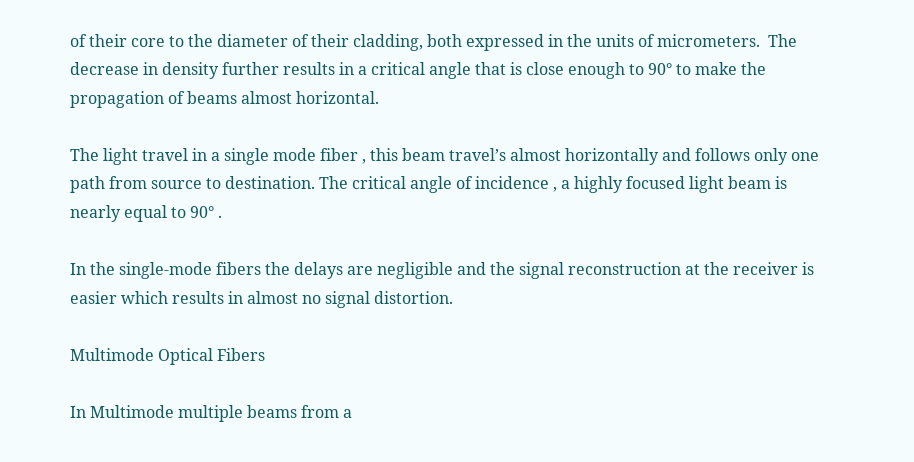of their core to the diameter of their cladding, both expressed in the units of micrometers.  The decrease in density further results in a critical angle that is close enough to 90° to make the propagation of beams almost horizontal.

The light travel in a single mode fiber , this beam travel’s almost horizontally and follows only one path from source to destination. The critical angle of incidence , a highly focused light beam is nearly equal to 90° .

In the single-mode fibers the delays are negligible and the signal reconstruction at the receiver is easier which results in almost no signal distortion.

Multimode Optical Fibers

In Multimode multiple beams from a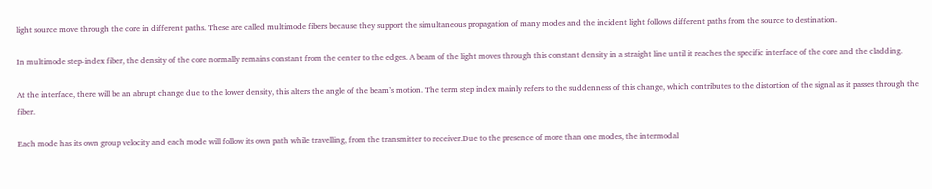light source move through the core in different paths. These are called multimode fibers because they support the simultaneous propagation of many modes and the incident light follows different paths from the source to destination.

In multimode step-index fiber, the density of the core normally remains constant from the center to the edges. A beam of the light moves through this constant density in a straight line until it reaches the specific interface of the core and the cladding.

At the interface, there will be an abrupt change due to the lower density, this alters the angle of the beam’s motion. The term step index mainly refers to the suddenness of this change, which contributes to the distortion of the signal as it passes through the fiber.

Each mode has its own group velocity and each mode will follow its own path while travelling, from the transmitter to receiver.Due to the presence of more than one modes, the intermodal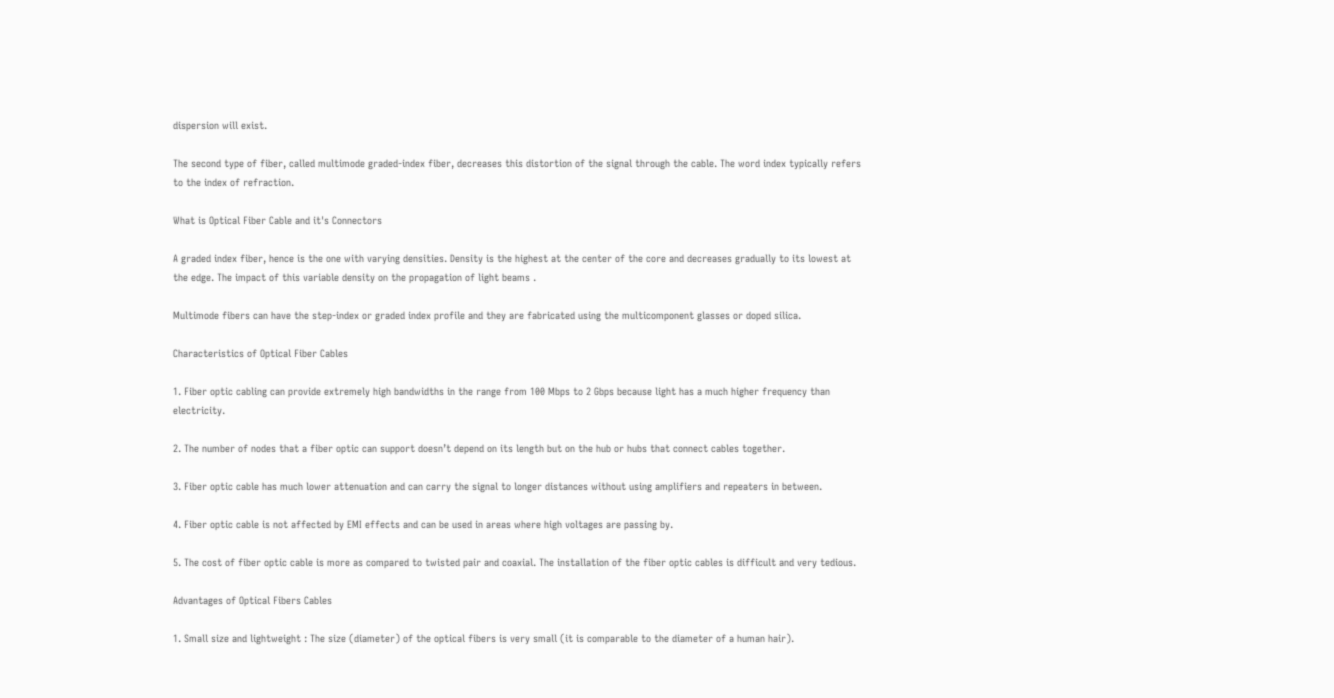dispersion will exist.

The second type of fiber, called multimode graded-index fiber, decreases this distortion of the signal through the cable. The word index typically refers to the index of refraction.

What is Optical Fiber Cable and it's Connectors

A graded index fiber, hence is the one with varying densities. Density is the highest at the center of the core and decreases gradually to its lowest at the edge. The impact of this variable density on the propagation of light beams .

Multimode fibers can have the step-index or graded index profile and they are fabricated using the multicomponent glasses or doped silica.

Characteristics of Optical Fiber Cables

1. Fiber optic cabling can provide extremely high bandwidths in the range from 100 Mbps to 2 Gbps because light has a much higher frequency than electricity.

2. The number of nodes that a fiber optic can support doesn’t depend on its length but on the hub or hubs that connect cables together.

3. Fiber optic cable has much lower attenuation and can carry the signal to longer distances without using amplifiers and repeaters in between.

4. Fiber optic cable is not affected by EMI effects and can be used in areas where high voltages are passing by.

5. The cost of fiber optic cable is more as compared to twisted pair and coaxial. The installation of the fiber optic cables is difficult and very tedious.

Advantages of Optical Fibers Cables

1. Small size and lightweight : The size (diameter) of the optical fibers is very small (it is comparable to the diameter of a human hair).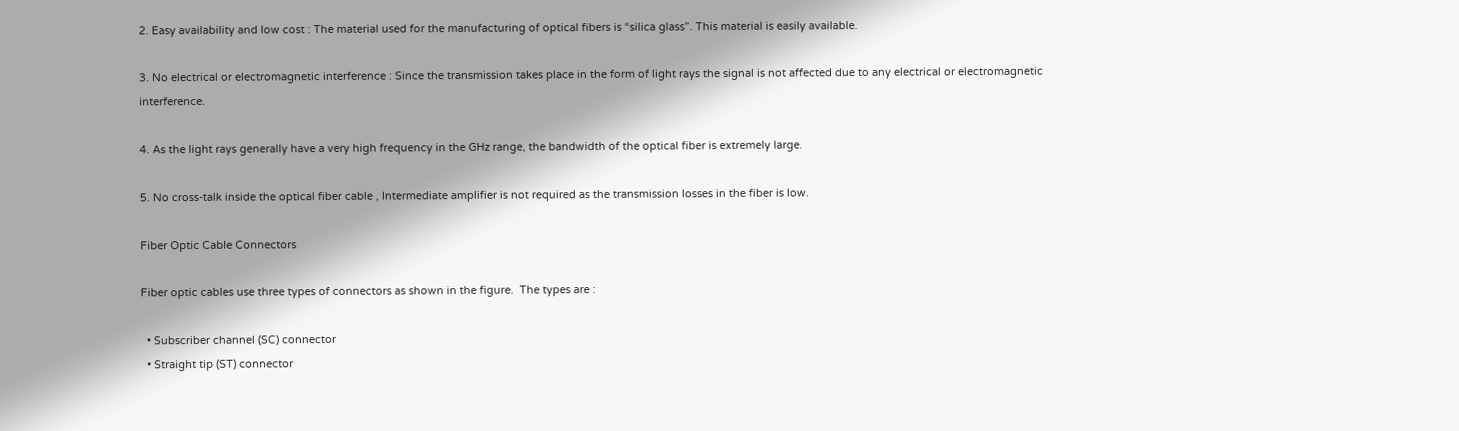2. Easy availability and low cost : The material used for the manufacturing of optical fibers is “silica glass”. This material is easily available.

3. No electrical or electromagnetic interference : Since the transmission takes place in the form of light rays the signal is not affected due to any electrical or electromagnetic interference.

4. As the light rays generally have a very high frequency in the GHz range, the bandwidth of the optical fiber is extremely large.

5. No cross-talk inside the optical fiber cable , Intermediate amplifier is not required as the transmission losses in the fiber is low.

Fiber Optic Cable Connectors

Fiber optic cables use three types of connectors as shown in the figure.  The types are :

  • Subscriber channel (SC) connector
  • Straight tip (ST) connector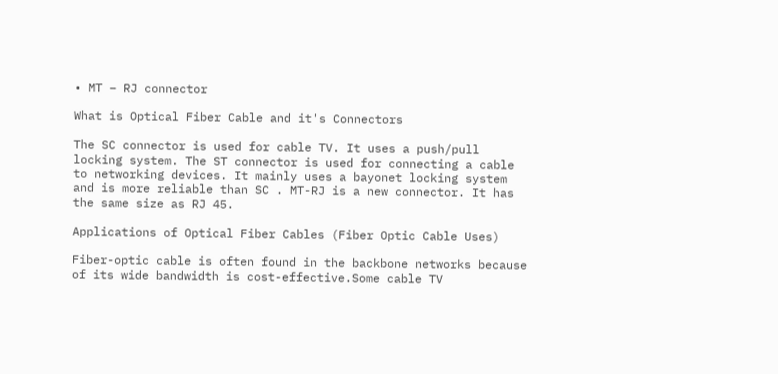• MT – RJ connector

What is Optical Fiber Cable and it's Connectors

The SC connector is used for cable TV. It uses a push/pull locking system. The ST connector is used for connecting a cable to networking devices. It mainly uses a bayonet locking system and is more reliable than SC . MT-RJ is a new connector. It has the same size as RJ 45.

Applications of Optical Fiber Cables (Fiber Optic Cable Uses)

Fiber-optic cable is often found in the backbone networks because of its wide bandwidth is cost-effective.Some cable TV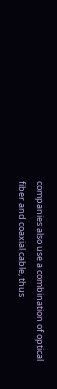companies also use a combination of optical fiber and coaxial cable, thus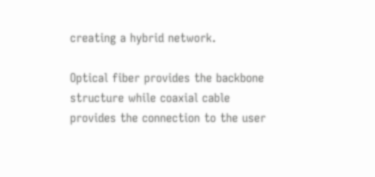creating a hybrid network.

Optical fiber provides the backbone structure while coaxial cable provides the connection to the user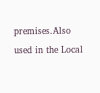premises.Also used in the Local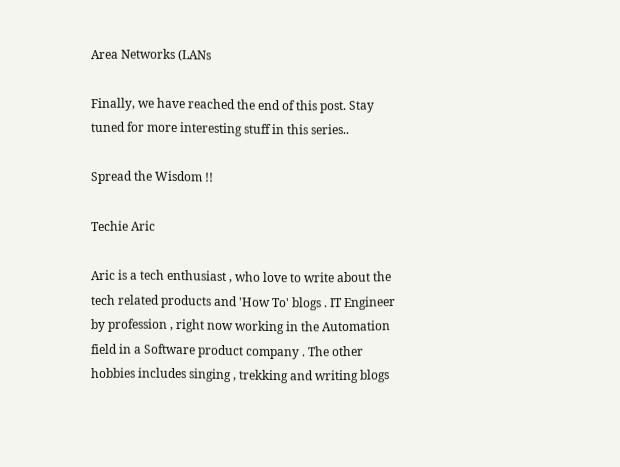Area Networks (LANs

Finally, we have reached the end of this post. Stay tuned for more interesting stuff in this series..

Spread the Wisdom !!

Techie Aric

Aric is a tech enthusiast , who love to write about the tech related products and 'How To' blogs . IT Engineer by profession , right now working in the Automation field in a Software product company . The other hobbies includes singing , trekking and writing blogs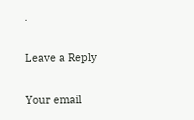.

Leave a Reply

Your email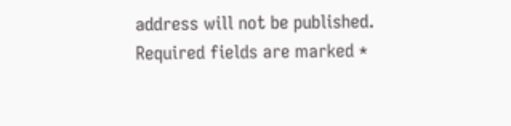address will not be published. Required fields are marked *